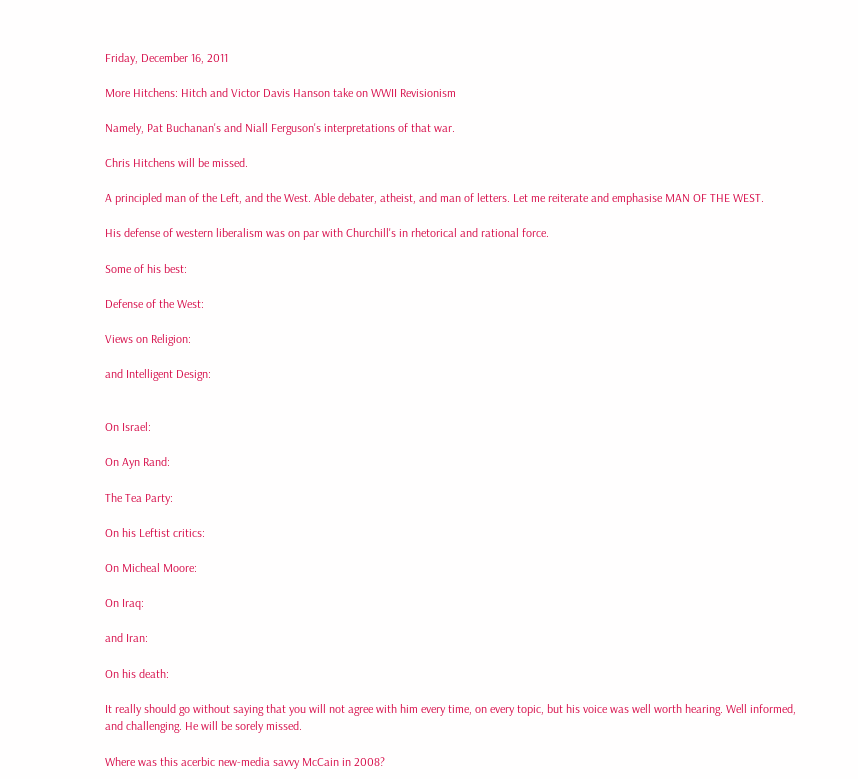Friday, December 16, 2011

More Hitchens: Hitch and Victor Davis Hanson take on WWII Revisionism

Namely, Pat Buchanan's and Niall Ferguson's interpretations of that war.

Chris Hitchens will be missed.

A principled man of the Left, and the West. Able debater, atheist, and man of letters. Let me reiterate and emphasise MAN OF THE WEST.

His defense of western liberalism was on par with Churchill's in rhetorical and rational force.

Some of his best:

Defense of the West:

Views on Religion:

and Intelligent Design:


On Israel:

On Ayn Rand:

The Tea Party:

On his Leftist critics:

On Micheal Moore:

On Iraq:

and Iran:

On his death:

It really should go without saying that you will not agree with him every time, on every topic, but his voice was well worth hearing. Well informed, and challenging. He will be sorely missed.

Where was this acerbic new-media savvy McCain in 2008?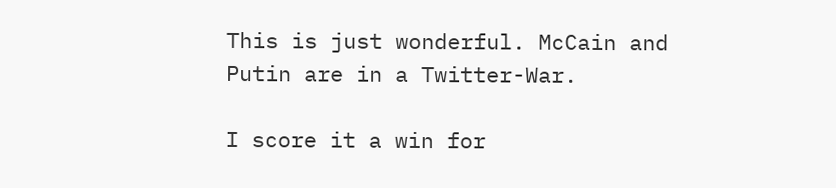This is just wonderful. McCain and Putin are in a Twitter-War.

I score it a win for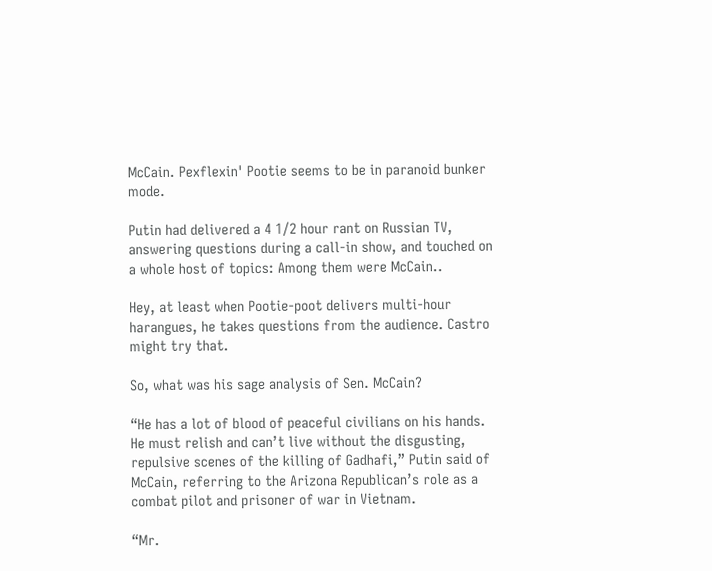McCain. Pexflexin' Pootie seems to be in paranoid bunker mode.

Putin had delivered a 4 1/2 hour rant on Russian TV, answering questions during a call-in show, and touched on a whole host of topics: Among them were McCain..

Hey, at least when Pootie-poot delivers multi-hour harangues, he takes questions from the audience. Castro might try that.

So, what was his sage analysis of Sen. McCain?

“He has a lot of blood of peaceful civilians on his hands. He must relish and can’t live without the disgusting, repulsive scenes of the killing of Gadhafi,” Putin said of McCain, referring to the Arizona Republican’s role as a combat pilot and prisoner of war in Vietnam.

“Mr.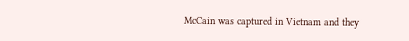McCain was captured in Vietnam and they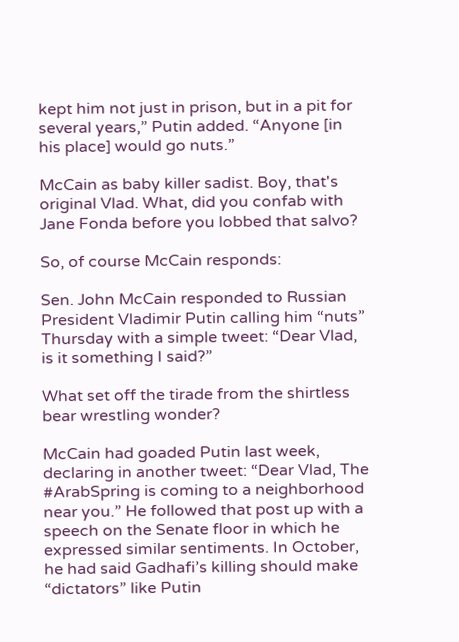kept him not just in prison, but in a pit for several years,” Putin added. “Anyone [in his place] would go nuts.”

McCain as baby killer sadist. Boy, that's original Vlad. What, did you confab with Jane Fonda before you lobbed that salvo?

So, of course McCain responds:

Sen. John McCain responded to Russian President Vladimir Putin calling him “nuts” Thursday with a simple tweet: “Dear Vlad, is it something I said?”

What set off the tirade from the shirtless bear wrestling wonder?

McCain had goaded Putin last week, declaring in another tweet: “Dear Vlad, The #ArabSpring is coming to a neighborhood near you.” He followed that post up with a speech on the Senate floor in which he expressed similar sentiments. In October, he had said Gadhafi’s killing should make “dictators” like Putin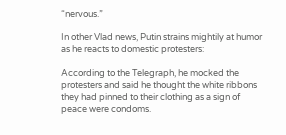“nervous.”

In other Vlad news, Putin strains mightily at humor as he reacts to domestic protesters:

According to the Telegraph, he mocked the protesters and said he thought the white ribbons they had pinned to their clothing as a sign of peace were condoms.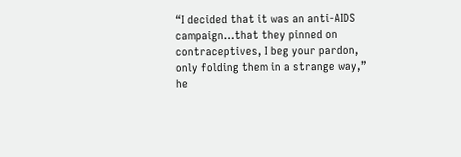“I decided that it was an anti-AIDS campaign…that they pinned on contraceptives, I beg your pardon, only folding them in a strange way,” he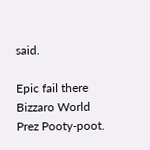said.

Epic fail there Bizzaro World Prez Pooty-poot.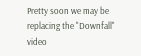Pretty soon we may be replacing the "Downfall" video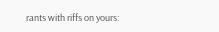rants with riffs on yours: